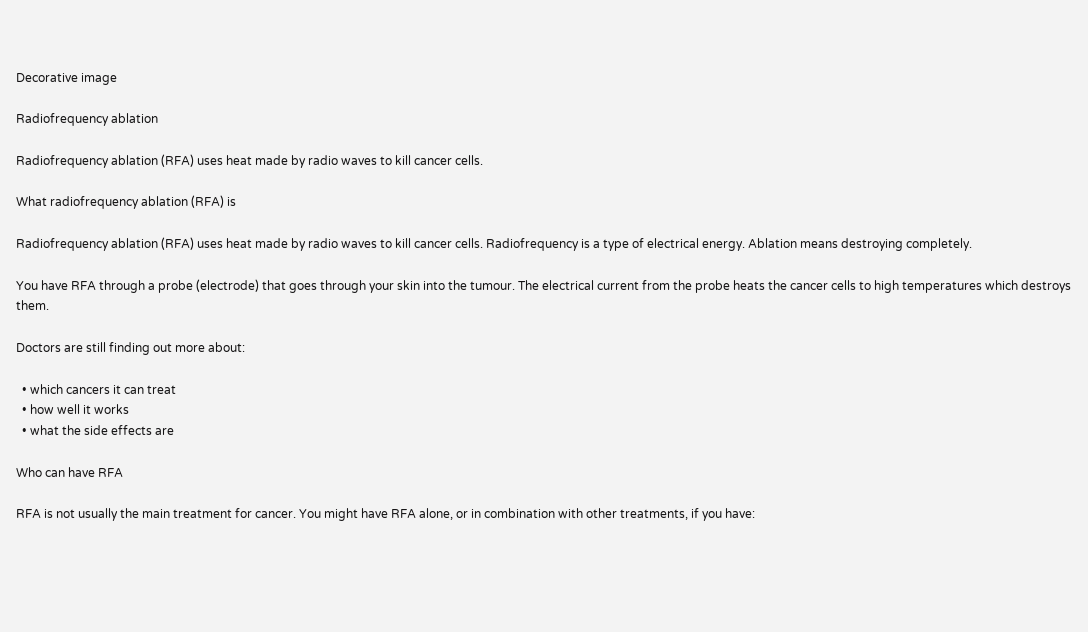Decorative image

Radiofrequency ablation

Radiofrequency ablation (RFA) uses heat made by radio waves to kill cancer cells.

What radiofrequency ablation (RFA) is

Radiofrequency ablation (RFA) uses heat made by radio waves to kill cancer cells. Radiofrequency is a type of electrical energy. Ablation means destroying completely.

You have RFA through a probe (electrode) that goes through your skin into the tumour. The electrical current from the probe heats the cancer cells to high temperatures which destroys them.

Doctors are still finding out more about:

  • which cancers it can treat
  • how well it works
  • what the side effects are

Who can have RFA

RFA is not usually the main treatment for cancer. You might have RFA alone, or in combination with other treatments, if you have: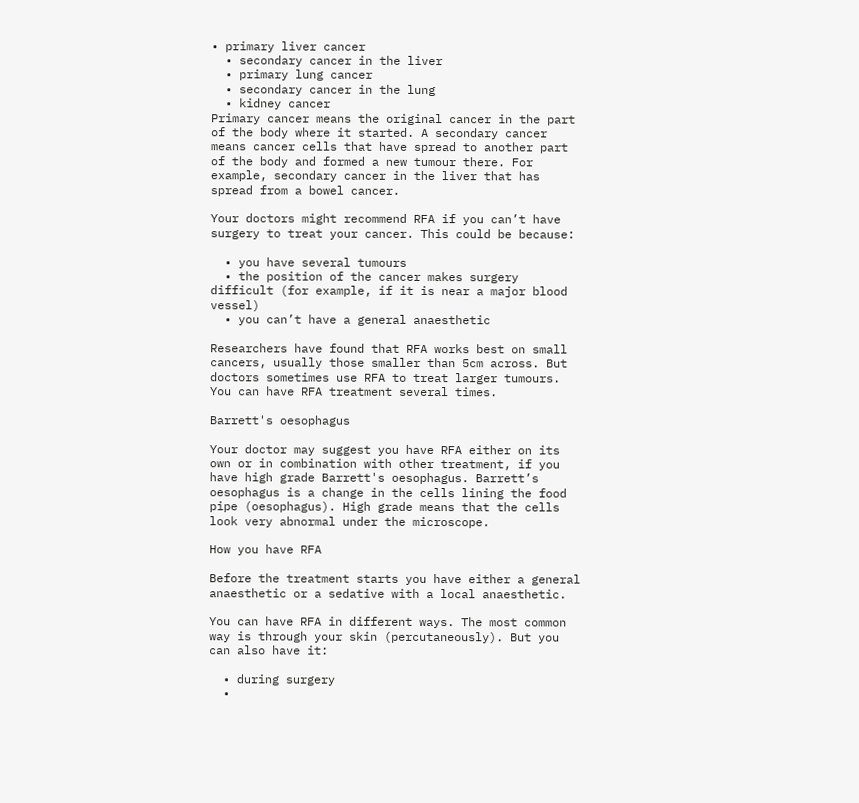• primary liver cancer
  • secondary cancer in the liver
  • primary lung cancer
  • secondary cancer in the lung
  • kidney cancer
Primary cancer means the original cancer in the part of the body where it started. A secondary cancer means cancer cells that have spread to another part of the body and formed a new tumour there. For example, secondary cancer in the liver that has spread from a bowel cancer.

Your doctors might recommend RFA if you can’t have surgery to treat your cancer. This could be because:

  • you have several tumours
  • the position of the cancer makes surgery difficult (for example, if it is near a major blood vessel)
  • you can’t have a general anaesthetic

Researchers have found that RFA works best on small cancers, usually those smaller than 5cm across. But doctors sometimes use RFA to treat larger tumours. You can have RFA treatment several times.

Barrett's oesophagus

Your doctor may suggest you have RFA either on its own or in combination with other treatment, if you have high grade Barrett's oesophagus. Barrett’s oesophagus is a change in the cells lining the food pipe (oesophagus). High grade means that the cells look very abnormal under the microscope.

How you have RFA

Before the treatment starts you have either a general anaesthetic or a sedative with a local anaesthetic.

You can have RFA in different ways. The most common way is through your skin (percutaneously). But you can also have it:

  • during surgery
  •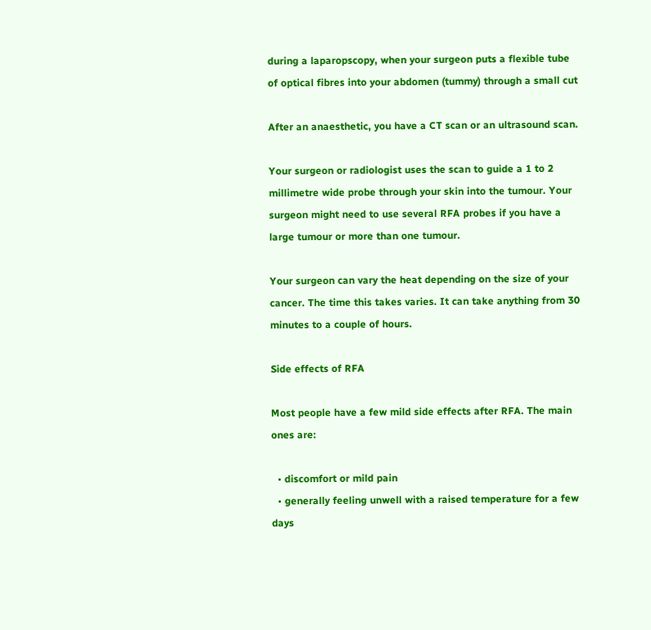during a laparopscopy, when your surgeon puts a flexible tube of optical fibres into your abdomen (tummy) through a small cut

After an anaesthetic, you have a CT scan or an ultrasound scan.

Your surgeon or radiologist uses the scan to guide a 1 to 2 millimetre wide probe through your skin into the tumour. Your surgeon might need to use several RFA probes if you have a large tumour or more than one tumour.

Your surgeon can vary the heat depending on the size of your cancer. The time this takes varies. It can take anything from 30 minutes to a couple of hours.

Side effects of RFA

Most people have a few mild side effects after RFA. The main ones are:

  • discomfort or mild pain
  • generally feeling unwell with a raised temperature for a few days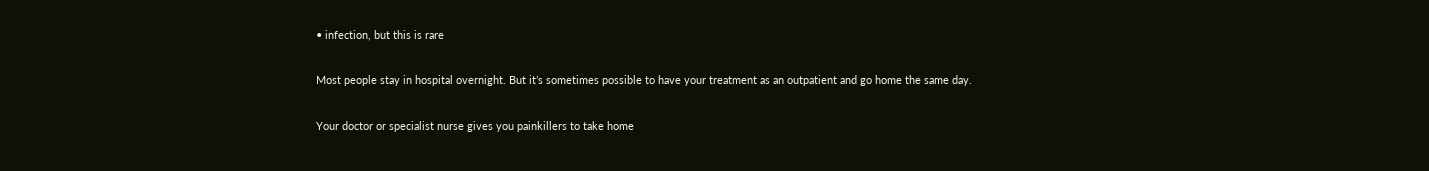• infection, but this is rare

Most people stay in hospital overnight. But it’s sometimes possible to have your treatment as an outpatient and go home the same day.

Your doctor or specialist nurse gives you painkillers to take home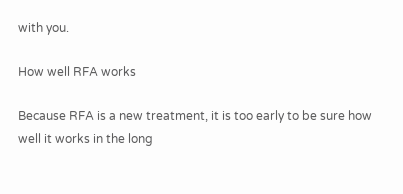with you.

How well RFA works

Because RFA is a new treatment, it is too early to be sure how well it works in the long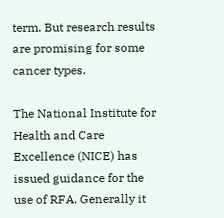term. But research results are promising for some cancer types.

The National Institute for Health and Care Excellence (NICE) has issued guidance for the use of RFA. Generally it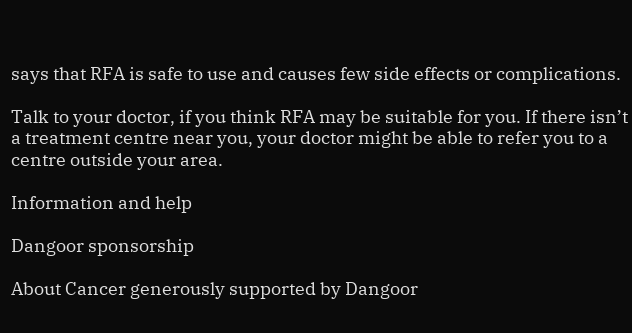says that RFA is safe to use and causes few side effects or complications.

Talk to your doctor, if you think RFA may be suitable for you. If there isn’t a treatment centre near you, your doctor might be able to refer you to a centre outside your area.

Information and help

Dangoor sponsorship

About Cancer generously supported by Dangoor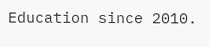Education since 2010.